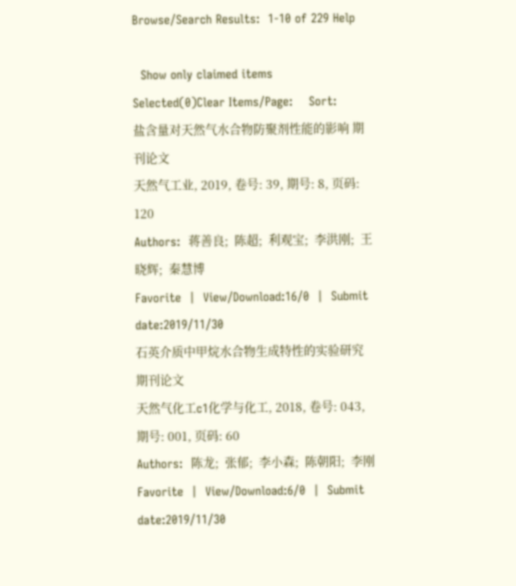Browse/Search Results:  1-10 of 229 Help

  Show only claimed items
Selected(0)Clear Items/Page:    Sort:
盐含量对天然气水合物防聚剂性能的影响 期刊论文
天然气工业, 2019, 卷号: 39, 期号: 8, 页码: 120
Authors:  蒋善良;  陈超;  利观宝;  李洪刚;  王晓辉;  秦慧博
Favorite  |  View/Download:16/0  |  Submit date:2019/11/30
石英介质中甲烷水合物生成特性的实验研究 期刊论文
天然气化工c1化学与化工, 2018, 卷号: 043, 期号: 001, 页码: 60
Authors:  陈龙;  张郁;  李小森;  陈朝阳;  李刚
Favorite  |  View/Download:6/0  |  Submit date:2019/11/30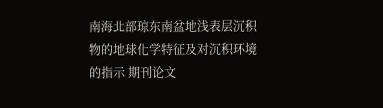南海北部琼东南盆地浅表层沉积物的地球化学特征及对沉积环境的指示 期刊论文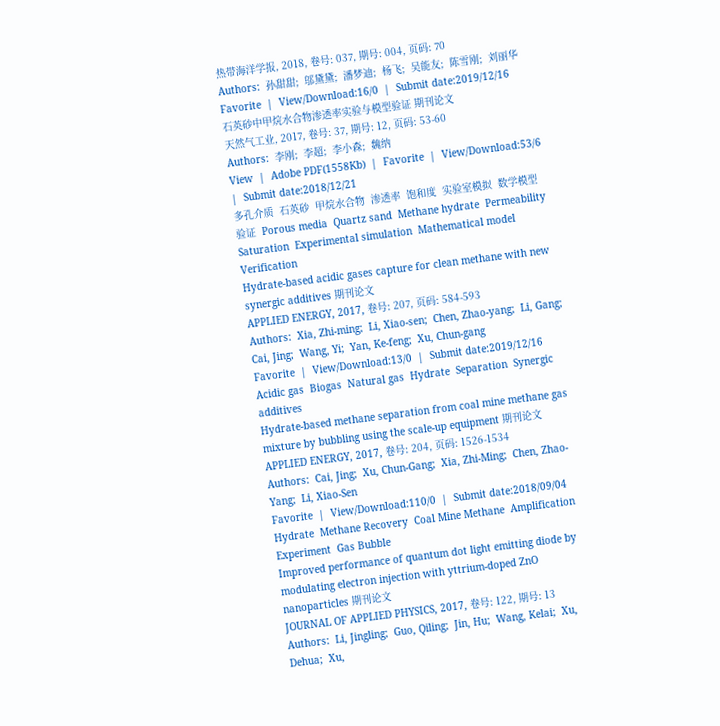热带海洋学报, 2018, 卷号: 037, 期号: 004, 页码: 70
Authors:  孙甜甜;  邬黛黛;  潘梦迪;  杨飞;  吴能友;  陈雪刚;  刘丽华
Favorite  |  View/Download:16/0  |  Submit date:2019/12/16
石英砂中甲烷水合物渗透率实验与模型验证 期刊论文
天然气工业, 2017, 卷号: 37, 期号: 12, 页码: 53-60
Authors:  李刚;  李超;  李小森;  魏纳
View  |  Adobe PDF(1558Kb)  |  Favorite  |  View/Download:53/6  |  Submit date:2018/12/21
多孔介质  石英砂  甲烷水合物  渗透率  饱和度  实验室模拟  数学模型  验证  Porous media  Quartz sand  Methane hydrate  Permeability  Saturation  Experimental simulation  Mathematical model  Verification
Hydrate-based acidic gases capture for clean methane with new synergic additives 期刊论文
APPLIED ENERGY, 2017, 卷号: 207, 页码: 584-593
Authors:  Xia, Zhi-ming;  Li, Xiao-sen;  Chen, Zhao-yang;  Li, Gang;  Cai, Jing;  Wang, Yi;  Yan, Ke-feng;  Xu, Chun-gang
Favorite  |  View/Download:13/0  |  Submit date:2019/12/16
Acidic gas  Biogas  Natural gas  Hydrate  Separation  Synergic additives
Hydrate-based methane separation from coal mine methane gas mixture by bubbling using the scale-up equipment 期刊论文
APPLIED ENERGY, 2017, 卷号: 204, 页码: 1526-1534
Authors:  Cai, Jing;  Xu, Chun-Gang;  Xia, Zhi-Ming;  Chen, Zhao-Yang;  Li, Xiao-Sen
Favorite  |  View/Download:110/0  |  Submit date:2018/09/04
Hydrate  Methane Recovery  Coal Mine Methane  Amplification Experiment  Gas Bubble
Improved performance of quantum dot light emitting diode by modulating electron injection with yttrium-doped ZnO nanoparticles 期刊论文
JOURNAL OF APPLIED PHYSICS, 2017, 卷号: 122, 期号: 13
Authors:  Li, Jingling;  Guo, Qiling;  Jin, Hu;  Wang, Kelai;  Xu, Dehua;  Xu,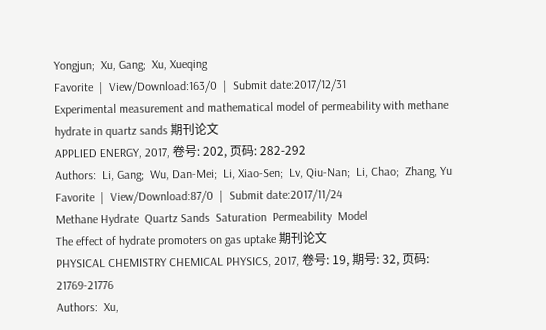Yongjun;  Xu, Gang;  Xu, Xueqing
Favorite  |  View/Download:163/0  |  Submit date:2017/12/31
Experimental measurement and mathematical model of permeability with methane hydrate in quartz sands 期刊论文
APPLIED ENERGY, 2017, 卷号: 202, 页码: 282-292
Authors:  Li, Gang;  Wu, Dan-Mei;  Li, Xiao-Sen;  Lv, Qiu-Nan;  Li, Chao;  Zhang, Yu
Favorite  |  View/Download:87/0  |  Submit date:2017/11/24
Methane Hydrate  Quartz Sands  Saturation  Permeability  Model
The effect of hydrate promoters on gas uptake 期刊论文
PHYSICAL CHEMISTRY CHEMICAL PHYSICS, 2017, 卷号: 19, 期号: 32, 页码: 21769-21776
Authors:  Xu,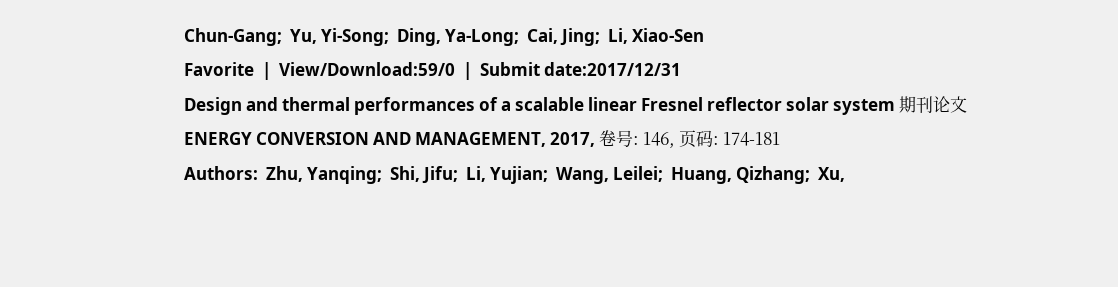Chun-Gang;  Yu, Yi-Song;  Ding, Ya-Long;  Cai, Jing;  Li, Xiao-Sen
Favorite  |  View/Download:59/0  |  Submit date:2017/12/31
Design and thermal performances of a scalable linear Fresnel reflector solar system 期刊论文
ENERGY CONVERSION AND MANAGEMENT, 2017, 卷号: 146, 页码: 174-181
Authors:  Zhu, Yanqing;  Shi, Jifu;  Li, Yujian;  Wang, Leilei;  Huang, Qizhang;  Xu,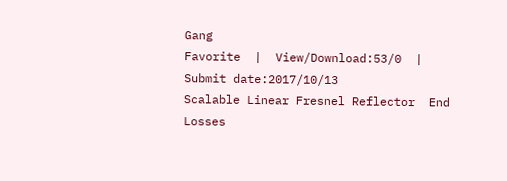Gang
Favorite  |  View/Download:53/0  |  Submit date:2017/10/13
Scalable Linear Fresnel Reflector  End Losses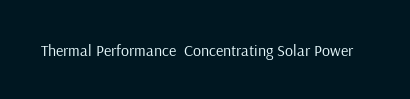Thermal Performance  Concentrating Solar Power